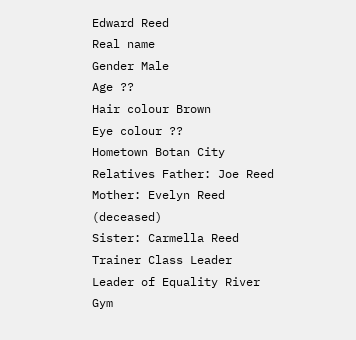Edward Reed
Real name
Gender Male
Age ??
Hair colour Brown
Eye colour ??
Hometown Botan City
Relatives Father: Joe Reed
Mother: Evelyn Reed (deceased)
Sister: Carmella Reed
Trainer Class Leader
Leader of Equality River Gym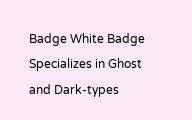Badge White Badge
Specializes in Ghost and Dark-types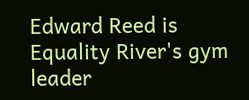Edward Reed is Equality River's gym leader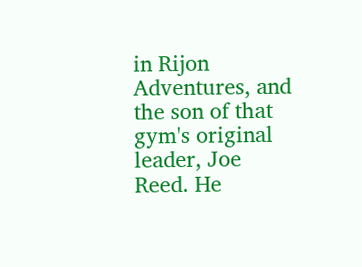in Rijon Adventures, and the son of that gym's original leader, Joe Reed. He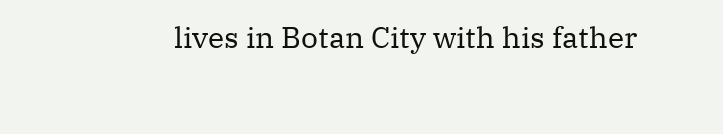lives in Botan City with his father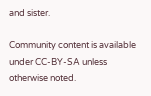and sister.

Community content is available under CC-BY-SA unless otherwise noted.